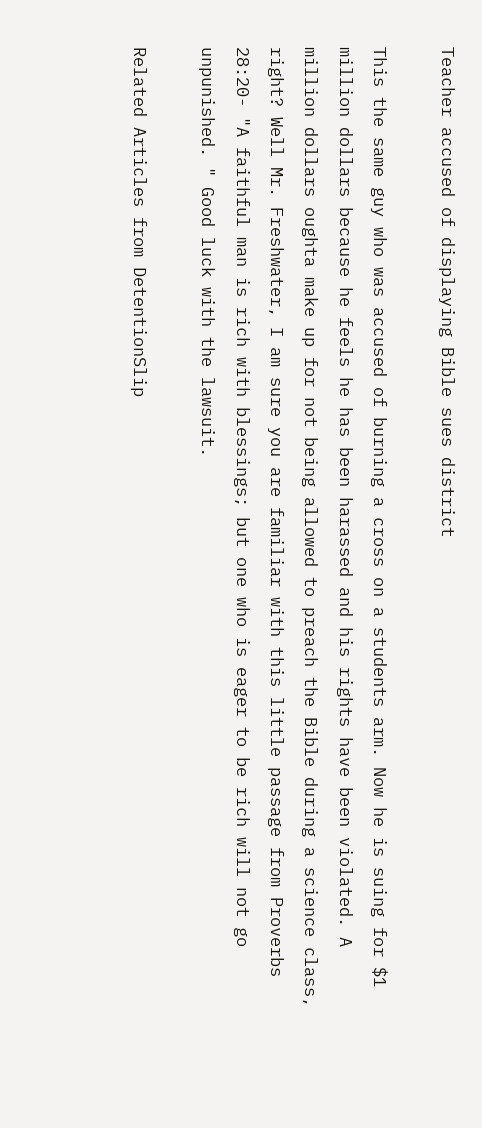Teacher accused of displaying Bible sues district

This the same guy who was accused of burning a cross on a students arm. Now he is suing for $1 million dollars because he feels he has been harassed and his rights have been violated. A million dollars oughta make up for not being allowed to preach the Bible during a science class, right? Well Mr. Freshwater, I am sure you are familiar with this little passage from Proverbs 28:20- "A faithful man is rich with blessings; but one who is eager to be rich will not go unpunished. " Good luck with the lawsuit.

Related Articles from DetentionSlip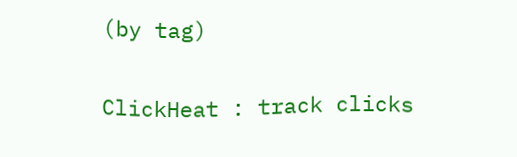(by tag)

ClickHeat : track clicks